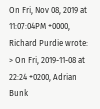On Fri, Nov 08, 2019 at 11:07:04PM +0000, Richard Purdie wrote:
> On Fri, 2019-11-08 at 22:24 +0200, Adrian Bunk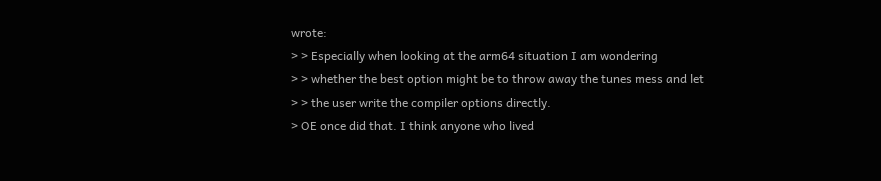wrote:
> > Especially when looking at the arm64 situation I am wondering
> > whether the best option might be to throw away the tunes mess and let
> > the user write the compiler options directly.
> OE once did that. I think anyone who lived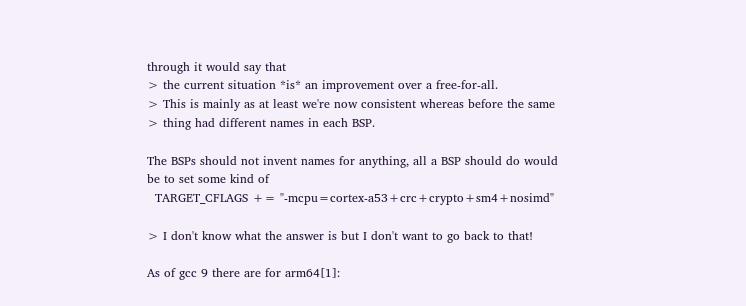through it would say that
> the current situation *is* an improvement over a free-for-all.
> This is mainly as at least we're now consistent whereas before the same
> thing had different names in each BSP.

The BSPs should not invent names for anything, all a BSP should do would
be to set some kind of
  TARGET_CFLAGS += "-mcpu=cortex-a53+crc+crypto+sm4+nosimd"

> I don't know what the answer is but I don't want to go back to that!

As of gcc 9 there are for arm64[1]: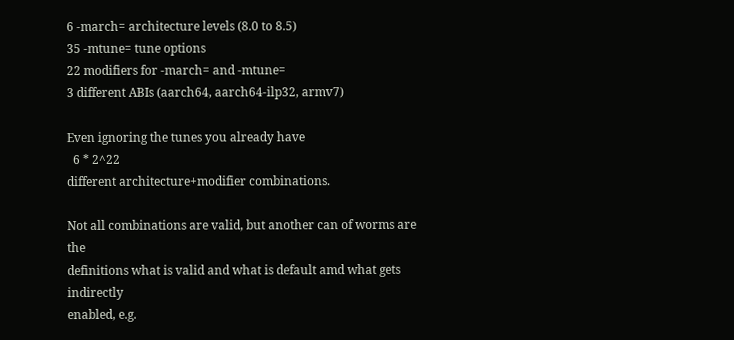6 -march= architecture levels (8.0 to 8.5)
35 -mtune= tune options
22 modifiers for -march= and -mtune=
3 different ABIs (aarch64, aarch64-ilp32, armv7)

Even ignoring the tunes you already have
  6 * 2^22
different architecture+modifier combinations.

Not all combinations are valid, but another can of worms are the
definitions what is valid and what is default amd what gets indirectly
enabled, e.g.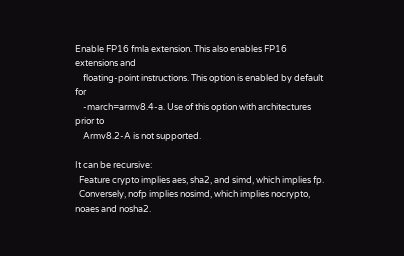Enable FP16 fmla extension. This also enables FP16 extensions and
    floating-point instructions. This option is enabled by default for
    -march=armv8.4-a. Use of this option with architectures prior to
    Armv8.2-A is not supported.

It can be recursive:
  Feature crypto implies aes, sha2, and simd, which implies fp.
  Conversely, nofp implies nosimd, which implies nocrypto, noaes and nosha2.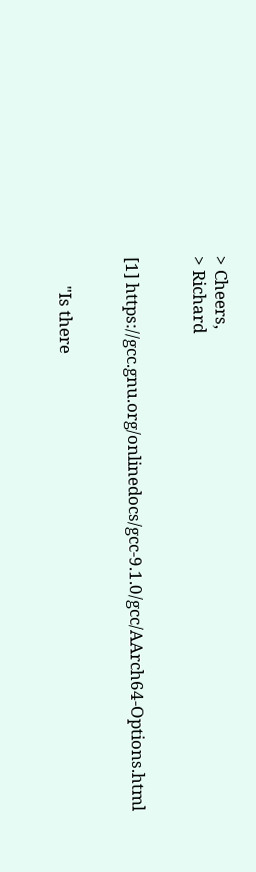> Cheers,
> Richard


[1] https://gcc.gnu.org/onlinedocs/gcc-9.1.0/gcc/AArch64-Options.html


       "Is there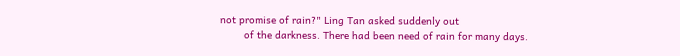not promise of rain?" Ling Tan asked suddenly out
        of the darkness. There had been need of rain for many days.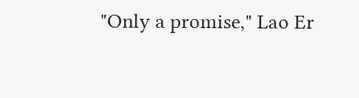"Only a promise," Lao Er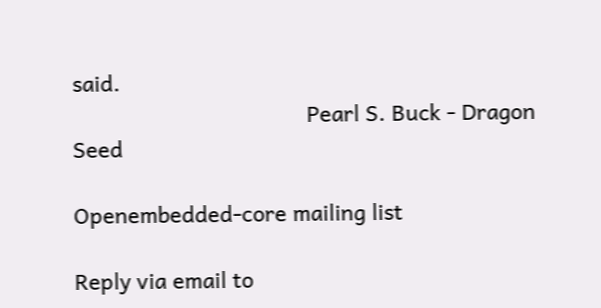said.
                                       Pearl S. Buck - Dragon Seed

Openembedded-core mailing list

Reply via email to